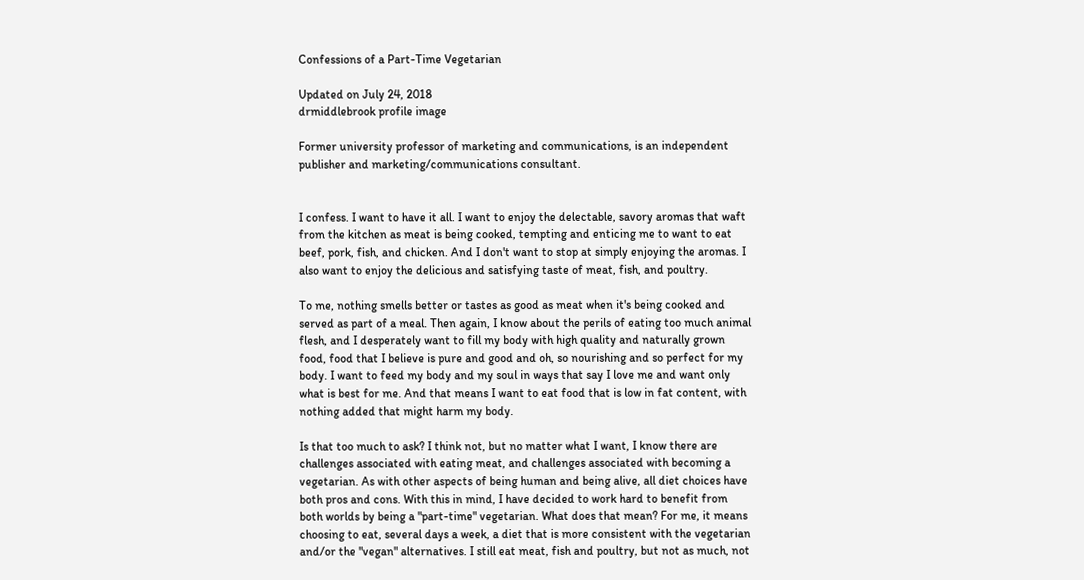Confessions of a Part-Time Vegetarian

Updated on July 24, 2018
drmiddlebrook profile image

Former university professor of marketing and communications, is an independent publisher and marketing/communications consultant.


I confess. I want to have it all. I want to enjoy the delectable, savory aromas that waft from the kitchen as meat is being cooked, tempting and enticing me to want to eat beef, pork, fish, and chicken. And I don't want to stop at simply enjoying the aromas. I also want to enjoy the delicious and satisfying taste of meat, fish, and poultry.

To me, nothing smells better or tastes as good as meat when it's being cooked and served as part of a meal. Then again, I know about the perils of eating too much animal flesh, and I desperately want to fill my body with high quality and naturally grown food, food that I believe is pure and good and oh, so nourishing and so perfect for my body. I want to feed my body and my soul in ways that say I love me and want only what is best for me. And that means I want to eat food that is low in fat content, with nothing added that might harm my body.

Is that too much to ask? I think not, but no matter what I want, I know there are challenges associated with eating meat, and challenges associated with becoming a vegetarian. As with other aspects of being human and being alive, all diet choices have both pros and cons. With this in mind, I have decided to work hard to benefit from both worlds by being a "part-time" vegetarian. What does that mean? For me, it means choosing to eat, several days a week, a diet that is more consistent with the vegetarian and/or the "vegan" alternatives. I still eat meat, fish and poultry, but not as much, not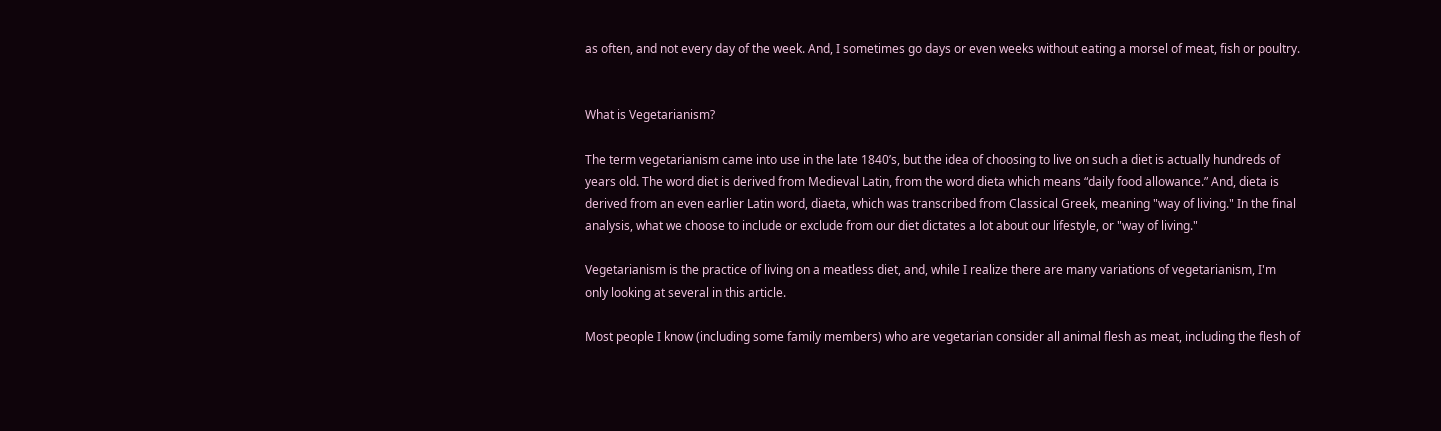as often, and not every day of the week. And, I sometimes go days or even weeks without eating a morsel of meat, fish or poultry.


What is Vegetarianism?

The term vegetarianism came into use in the late 1840’s, but the idea of choosing to live on such a diet is actually hundreds of years old. The word diet is derived from Medieval Latin, from the word dieta which means “daily food allowance.” And, dieta is derived from an even earlier Latin word, diaeta, which was transcribed from Classical Greek, meaning "way of living." In the final analysis, what we choose to include or exclude from our diet dictates a lot about our lifestyle, or "way of living."

Vegetarianism is the practice of living on a meatless diet, and, while I realize there are many variations of vegetarianism, I'm only looking at several in this article.

Most people I know (including some family members) who are vegetarian consider all animal flesh as meat, including the flesh of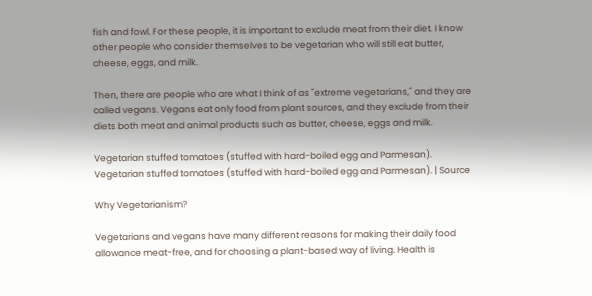fish and fowl. For these people, it is important to exclude meat from their diet. I know other people who consider themselves to be vegetarian who will still eat butter, cheese, eggs, and milk.

Then, there are people who are what I think of as "extreme vegetarians," and they are called vegans. Vegans eat only food from plant sources, and they exclude from their diets both meat and animal products such as butter, cheese, eggs and milk.

Vegetarian stuffed tomatoes (stuffed with hard-boiled egg and Parmesan).
Vegetarian stuffed tomatoes (stuffed with hard-boiled egg and Parmesan). | Source

Why Vegetarianism?

Vegetarians and vegans have many different reasons for making their daily food allowance meat-free, and for choosing a plant-based way of living. Health is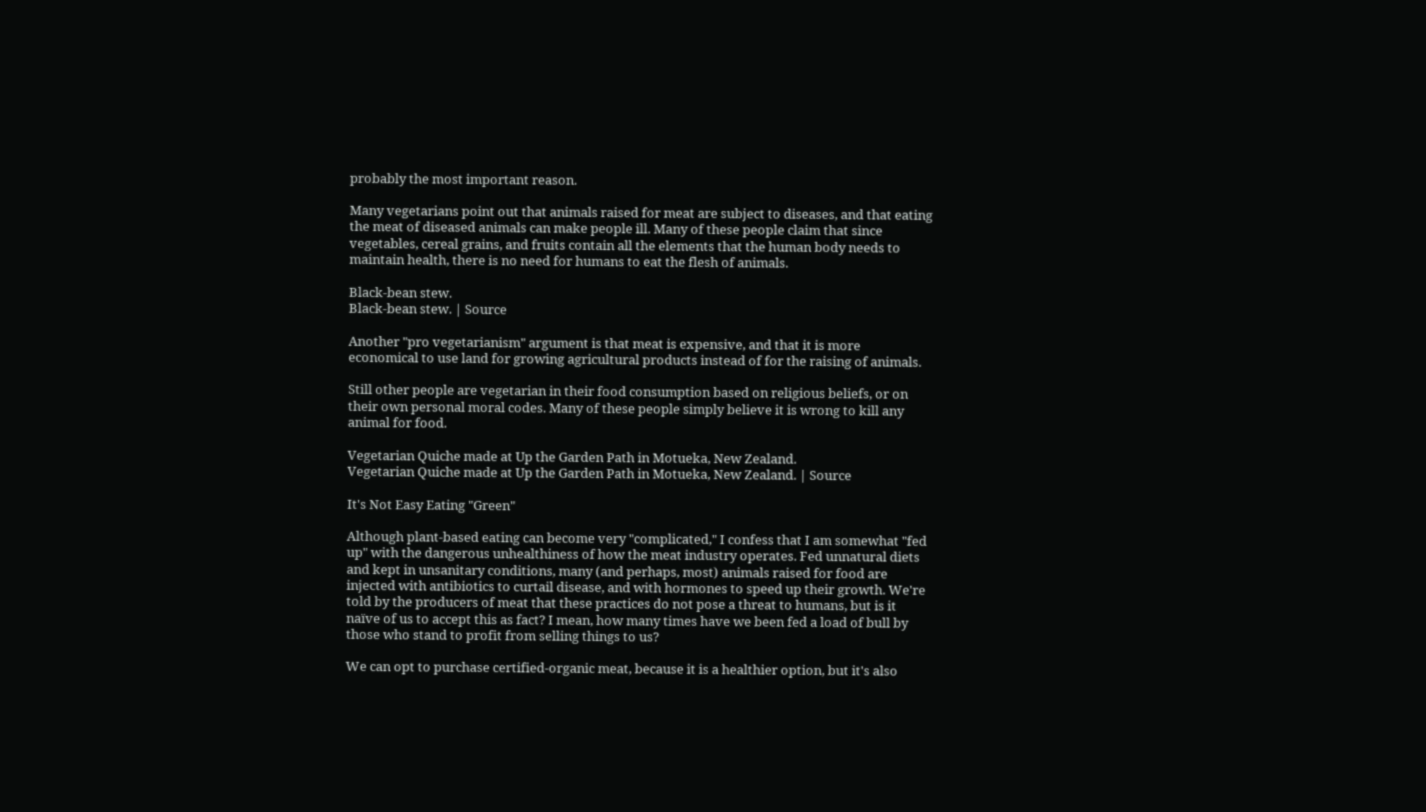probably the most important reason.

Many vegetarians point out that animals raised for meat are subject to diseases, and that eating the meat of diseased animals can make people ill. Many of these people claim that since vegetables, cereal grains, and fruits contain all the elements that the human body needs to maintain health, there is no need for humans to eat the flesh of animals.

Black-bean stew.
Black-bean stew. | Source

Another "pro vegetarianism" argument is that meat is expensive, and that it is more economical to use land for growing agricultural products instead of for the raising of animals.

Still other people are vegetarian in their food consumption based on religious beliefs, or on their own personal moral codes. Many of these people simply believe it is wrong to kill any animal for food.

Vegetarian Quiche made at Up the Garden Path in Motueka, New Zealand.
Vegetarian Quiche made at Up the Garden Path in Motueka, New Zealand. | Source

It's Not Easy Eating "Green"

Although plant-based eating can become very "complicated," I confess that I am somewhat "fed up" with the dangerous unhealthiness of how the meat industry operates. Fed unnatural diets and kept in unsanitary conditions, many (and perhaps, most) animals raised for food are injected with antibiotics to curtail disease, and with hormones to speed up their growth. We're told by the producers of meat that these practices do not pose a threat to humans, but is it naïve of us to accept this as fact? I mean, how many times have we been fed a load of bull by those who stand to profit from selling things to us?

We can opt to purchase certified-organic meat, because it is a healthier option, but it's also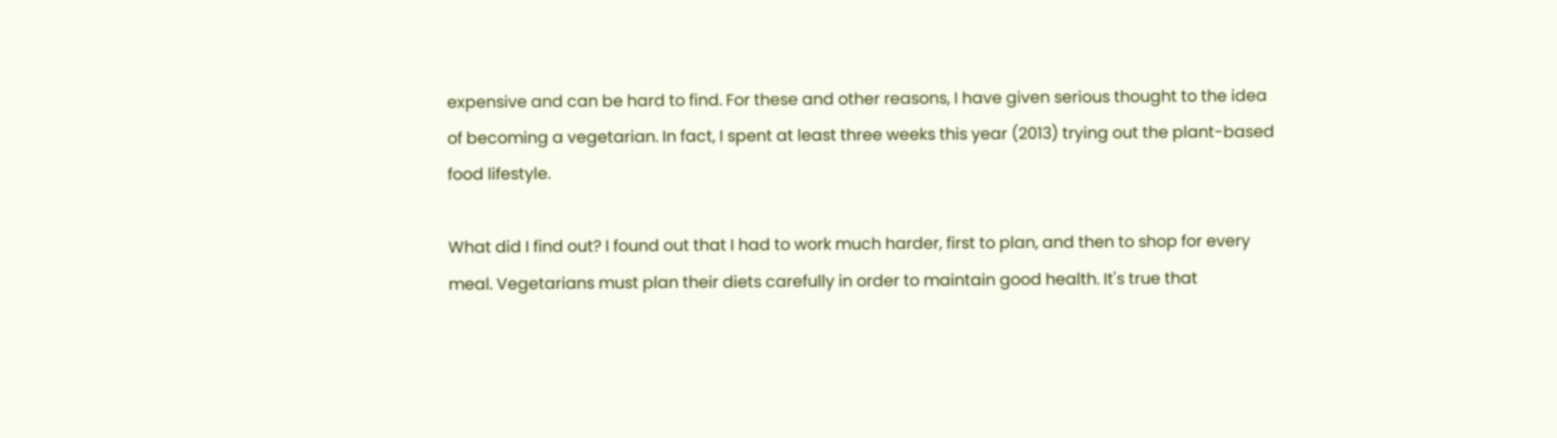expensive and can be hard to find. For these and other reasons, I have given serious thought to the idea of becoming a vegetarian. In fact, I spent at least three weeks this year (2013) trying out the plant-based food lifestyle.

What did I find out? I found out that I had to work much harder, first to plan, and then to shop for every meal. Vegetarians must plan their diets carefully in order to maintain good health. It's true that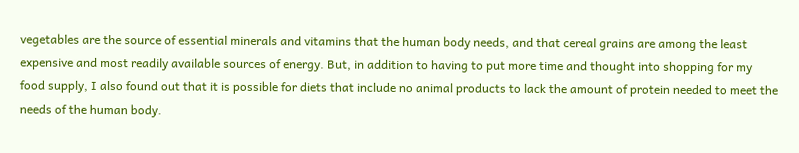vegetables are the source of essential minerals and vitamins that the human body needs, and that cereal grains are among the least expensive and most readily available sources of energy. But, in addition to having to put more time and thought into shopping for my food supply, I also found out that it is possible for diets that include no animal products to lack the amount of protein needed to meet the needs of the human body.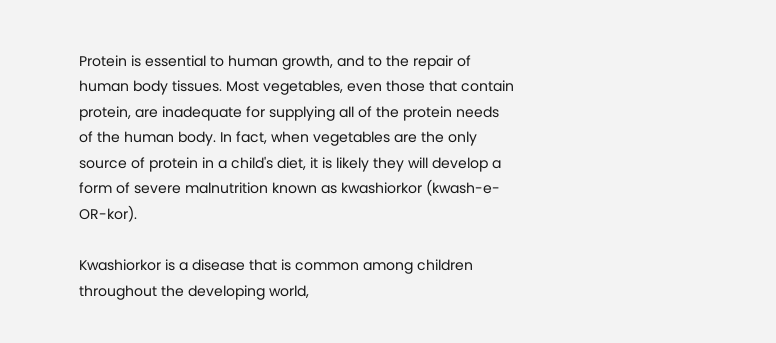Protein is essential to human growth, and to the repair of human body tissues. Most vegetables, even those that contain protein, are inadequate for supplying all of the protein needs of the human body. In fact, when vegetables are the only source of protein in a child's diet, it is likely they will develop a form of severe malnutrition known as kwashiorkor (kwash-e-OR-kor).

Kwashiorkor is a disease that is common among children throughout the developing world,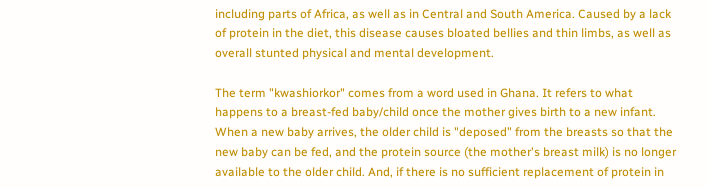including parts of Africa, as well as in Central and South America. Caused by a lack of protein in the diet, this disease causes bloated bellies and thin limbs, as well as overall stunted physical and mental development.

The term "kwashiorkor" comes from a word used in Ghana. It refers to what happens to a breast-fed baby/child once the mother gives birth to a new infant. When a new baby arrives, the older child is "deposed" from the breasts so that the new baby can be fed, and the protein source (the mother's breast milk) is no longer available to the older child. And, if there is no sufficient replacement of protein in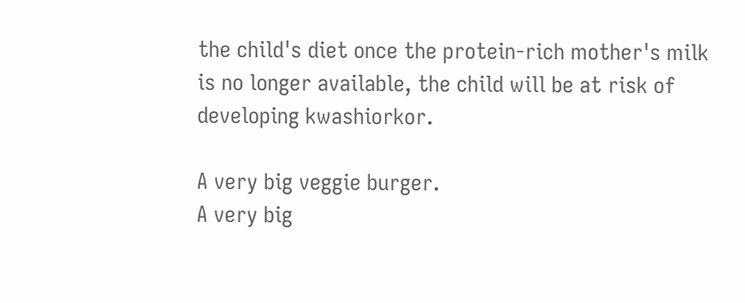the child's diet once the protein-rich mother's milk is no longer available, the child will be at risk of developing kwashiorkor.

A very big veggie burger.
A very big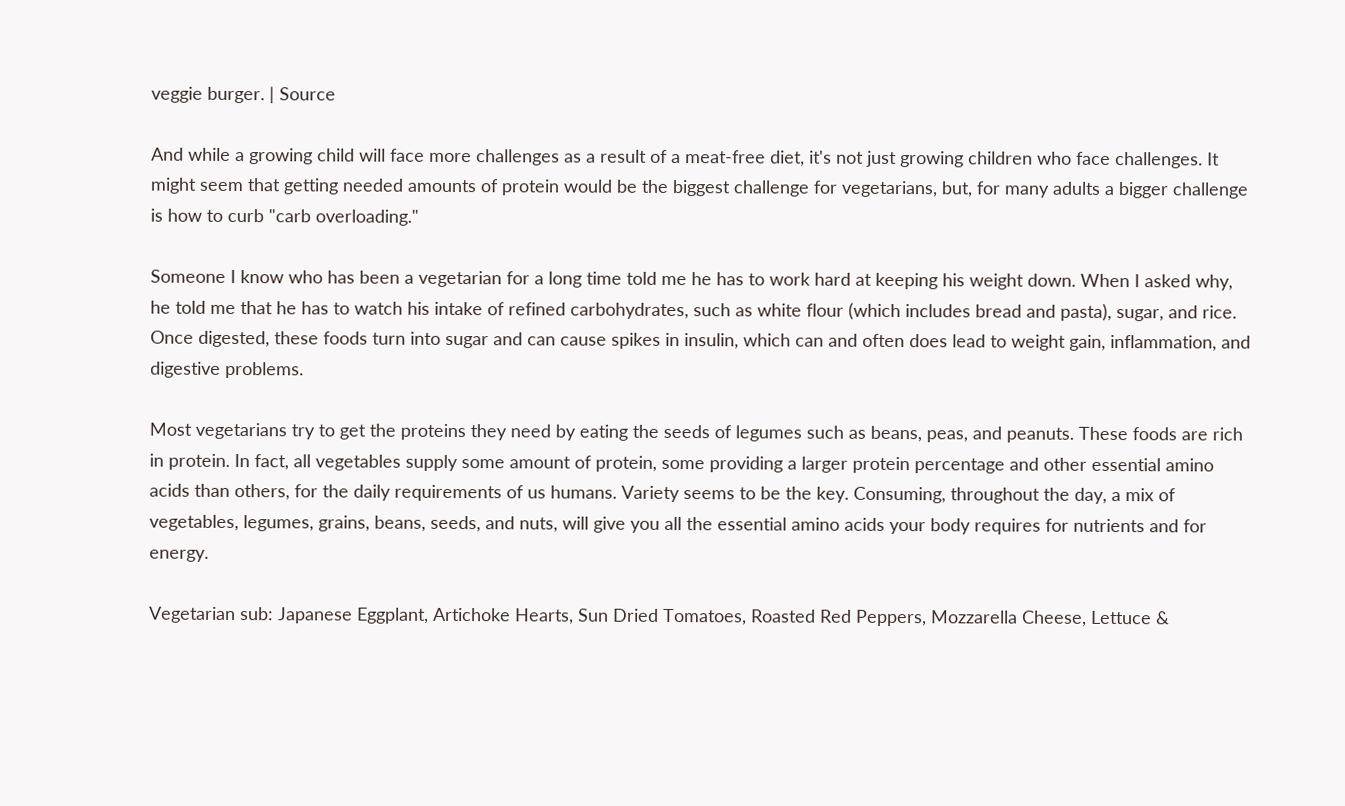veggie burger. | Source

And while a growing child will face more challenges as a result of a meat-free diet, it's not just growing children who face challenges. It might seem that getting needed amounts of protein would be the biggest challenge for vegetarians, but, for many adults a bigger challenge is how to curb "carb overloading."

Someone I know who has been a vegetarian for a long time told me he has to work hard at keeping his weight down. When I asked why, he told me that he has to watch his intake of refined carbohydrates, such as white flour (which includes bread and pasta), sugar, and rice. Once digested, these foods turn into sugar and can cause spikes in insulin, which can and often does lead to weight gain, inflammation, and digestive problems.

Most vegetarians try to get the proteins they need by eating the seeds of legumes such as beans, peas, and peanuts. These foods are rich in protein. In fact, all vegetables supply some amount of protein, some providing a larger protein percentage and other essential amino acids than others, for the daily requirements of us humans. Variety seems to be the key. Consuming, throughout the day, a mix of vegetables, legumes, grains, beans, seeds, and nuts, will give you all the essential amino acids your body requires for nutrients and for energy.

Vegetarian sub: Japanese Eggplant, Artichoke Hearts, Sun Dried Tomatoes, Roasted Red Peppers, Mozzarella Cheese, Lettuce &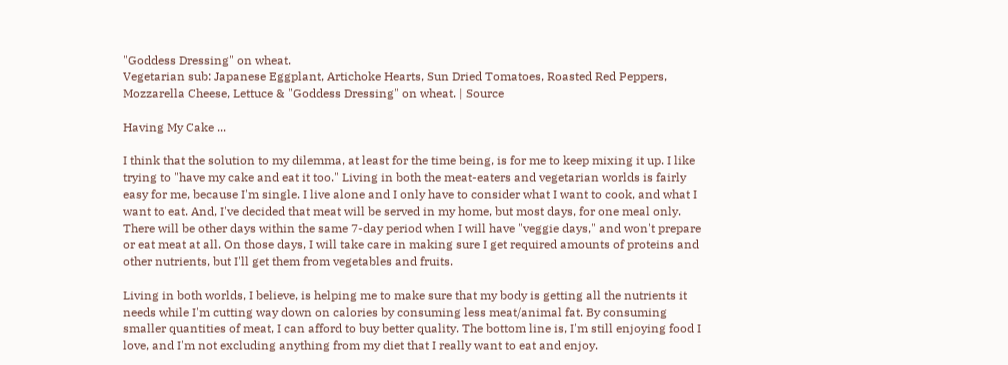"Goddess Dressing" on wheat.
Vegetarian sub: Japanese Eggplant, Artichoke Hearts, Sun Dried Tomatoes, Roasted Red Peppers, Mozzarella Cheese, Lettuce & "Goddess Dressing" on wheat. | Source

Having My Cake ...

I think that the solution to my dilemma, at least for the time being, is for me to keep mixing it up. I like trying to "have my cake and eat it too." Living in both the meat-eaters and vegetarian worlds is fairly easy for me, because I'm single. I live alone and I only have to consider what I want to cook, and what I want to eat. And, I've decided that meat will be served in my home, but most days, for one meal only. There will be other days within the same 7-day period when I will have "veggie days," and won't prepare or eat meat at all. On those days, I will take care in making sure I get required amounts of proteins and other nutrients, but I'll get them from vegetables and fruits.

Living in both worlds, I believe, is helping me to make sure that my body is getting all the nutrients it needs while I'm cutting way down on calories by consuming less meat/animal fat. By consuming smaller quantities of meat, I can afford to buy better quality. The bottom line is, I'm still enjoying food I love, and I'm not excluding anything from my diet that I really want to eat and enjoy.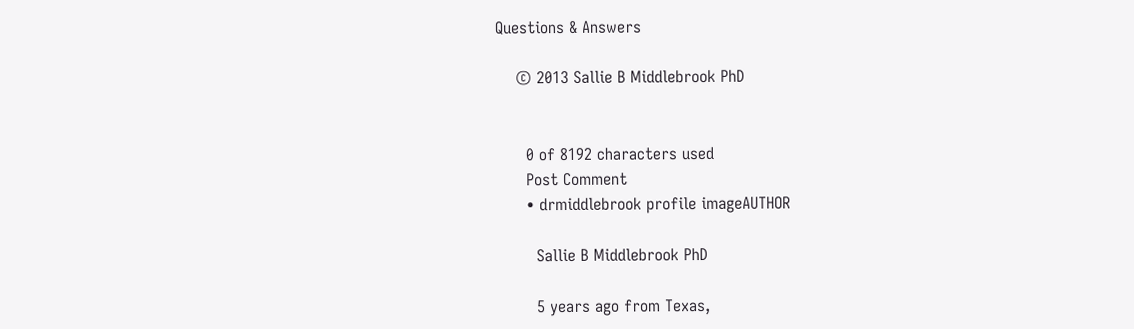Questions & Answers

    © 2013 Sallie B Middlebrook PhD


      0 of 8192 characters used
      Post Comment
      • drmiddlebrook profile imageAUTHOR

        Sallie B Middlebrook PhD

        5 years ago from Texas,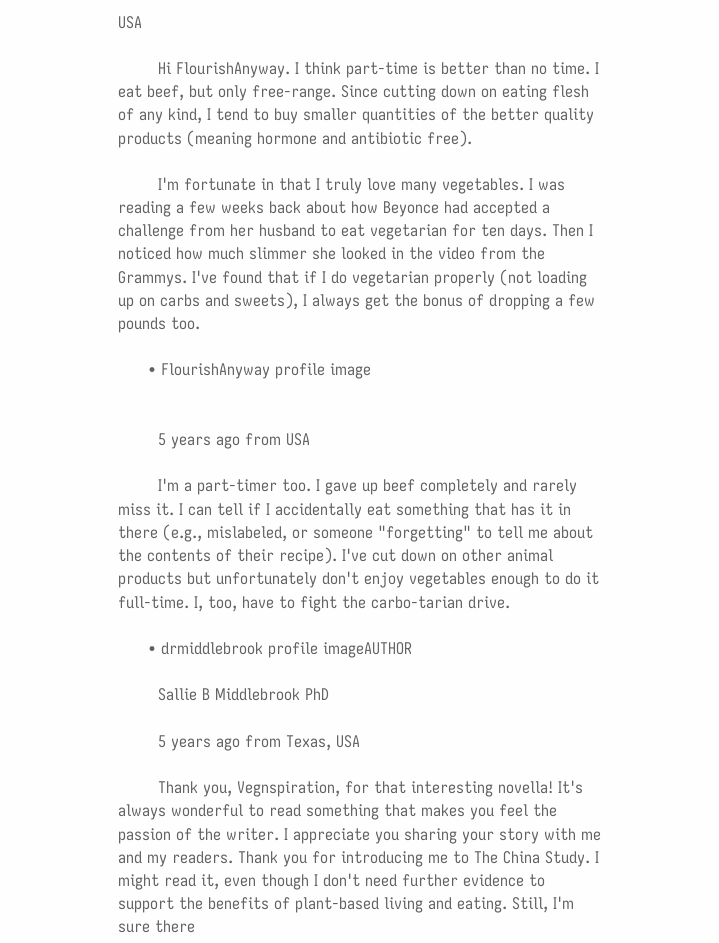USA

        Hi FlourishAnyway. I think part-time is better than no time. I eat beef, but only free-range. Since cutting down on eating flesh of any kind, I tend to buy smaller quantities of the better quality products (meaning hormone and antibiotic free).

        I'm fortunate in that I truly love many vegetables. I was reading a few weeks back about how Beyonce had accepted a challenge from her husband to eat vegetarian for ten days. Then I noticed how much slimmer she looked in the video from the Grammys. I've found that if I do vegetarian properly (not loading up on carbs and sweets), I always get the bonus of dropping a few pounds too.

      • FlourishAnyway profile image


        5 years ago from USA

        I'm a part-timer too. I gave up beef completely and rarely miss it. I can tell if I accidentally eat something that has it in there (e.g., mislabeled, or someone "forgetting" to tell me about the contents of their recipe). I've cut down on other animal products but unfortunately don't enjoy vegetables enough to do it full-time. I, too, have to fight the carbo-tarian drive.

      • drmiddlebrook profile imageAUTHOR

        Sallie B Middlebrook PhD

        5 years ago from Texas, USA

        Thank you, Vegnspiration, for that interesting novella! It's always wonderful to read something that makes you feel the passion of the writer. I appreciate you sharing your story with me and my readers. Thank you for introducing me to The China Study. I might read it, even though I don't need further evidence to support the benefits of plant-based living and eating. Still, I'm sure there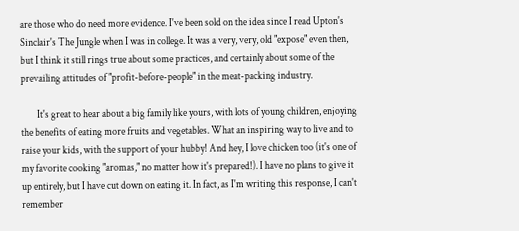are those who do need more evidence. I've been sold on the idea since I read Upton's Sinclair's The Jungle when I was in college. It was a very, very, old "expose" even then, but I think it still rings true about some practices, and certainly about some of the prevailing attitudes of "profit-before-people" in the meat-packing industry.

        It's great to hear about a big family like yours, with lots of young children, enjoying the benefits of eating more fruits and vegetables. What an inspiring way to live and to raise your kids, with the support of your hubby! And hey, I love chicken too (it's one of my favorite cooking "aromas," no matter how it's prepared!). I have no plans to give it up entirely, but I have cut down on eating it. In fact, as I'm writing this response, I can't remember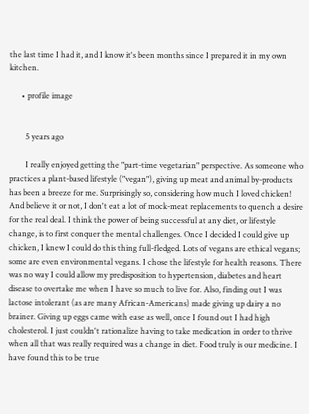the last time I had it, and I know it's been months since I prepared it in my own kitchen.

      • profile image


        5 years ago

        I really enjoyed getting the "part-time vegetarian" perspective. As someone who practices a plant-based lifestyle ("vegan"), giving up meat and animal by-products has been a breeze for me. Surprisingly so, considering how much I loved chicken! And believe it or not, I don't eat a lot of mock-meat replacements to quench a desire for the real deal. I think the power of being successful at any diet, or lifestyle change, is to first conquer the mental challenges. Once I decided I could give up chicken, I knew I could do this thing full-fledged. Lots of vegans are ethical vegans; some are even environmental vegans. I chose the lifestyle for health reasons. There was no way I could allow my predisposition to hypertension, diabetes and heart disease to overtake me when I have so much to live for. Also, finding out I was lactose intolerant (as are many African-Americans) made giving up dairy a no brainer. Giving up eggs came with ease as well, once I found out I had high cholesterol. I just couldn't rationalize having to take medication in order to thrive when all that was really required was a change in diet. Food truly is our medicine. I have found this to be true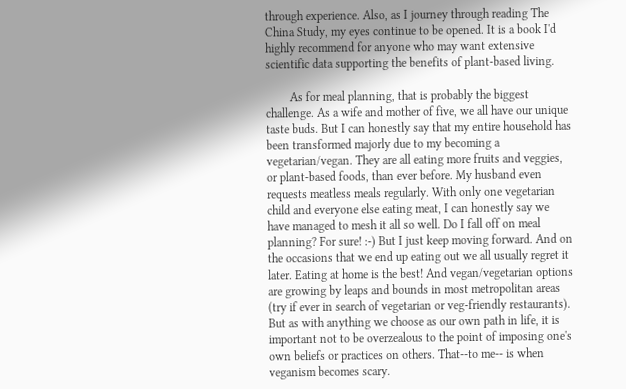through experience. Also, as I journey through reading The China Study, my eyes continue to be opened. It is a book I'd highly recommend for anyone who may want extensive scientific data supporting the benefits of plant-based living.

        As for meal planning, that is probably the biggest challenge. As a wife and mother of five, we all have our unique taste buds. But I can honestly say that my entire household has been transformed majorly due to my becoming a vegetarian/vegan. They are all eating more fruits and veggies, or plant-based foods, than ever before. My husband even requests meatless meals regularly. With only one vegetarian child and everyone else eating meat, I can honestly say we have managed to mesh it all so well. Do I fall off on meal planning? For sure! :-) But I just keep moving forward. And on the occasions that we end up eating out we all usually regret it later. Eating at home is the best! And vegan/vegetarian options are growing by leaps and bounds in most metropolitan areas (try if ever in search of vegetarian or veg-friendly restaurants). But as with anything we choose as our own path in life, it is important not to be overzealous to the point of imposing one's own beliefs or practices on others. That--to me-- is when veganism becomes scary.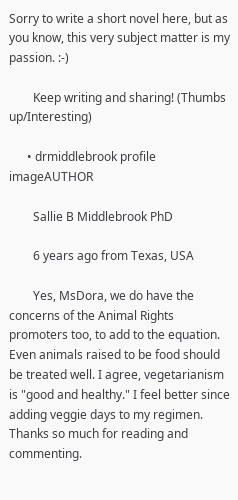Sorry to write a short novel here, but as you know, this very subject matter is my passion. :-)

        Keep writing and sharing! (Thumbs up/Interesting)

      • drmiddlebrook profile imageAUTHOR

        Sallie B Middlebrook PhD

        6 years ago from Texas, USA

        Yes, MsDora, we do have the concerns of the Animal Rights promoters too, to add to the equation. Even animals raised to be food should be treated well. I agree, vegetarianism is "good and healthy." I feel better since adding veggie days to my regimen. Thanks so much for reading and commenting.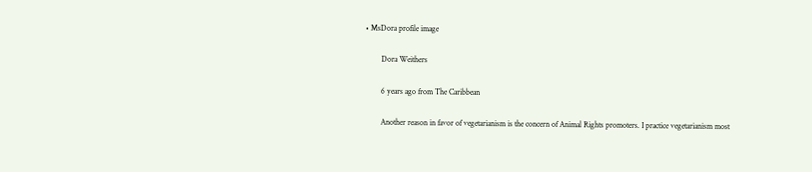• MsDora profile image

        Dora Weithers

        6 years ago from The Caribbean

        Another reason in favor of vegetarianism is the concern of Animal Rights promoters. I practice vegetarianism most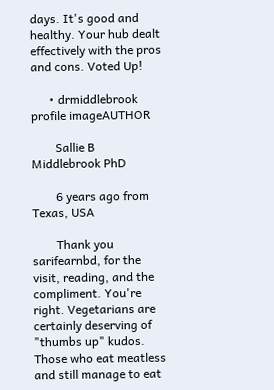days. It's good and healthy. Your hub dealt effectively with the pros and cons. Voted Up!

      • drmiddlebrook profile imageAUTHOR

        Sallie B Middlebrook PhD

        6 years ago from Texas, USA

        Thank you sarifearnbd, for the visit, reading, and the compliment. You're right. Vegetarians are certainly deserving of "thumbs up" kudos. Those who eat meatless and still manage to eat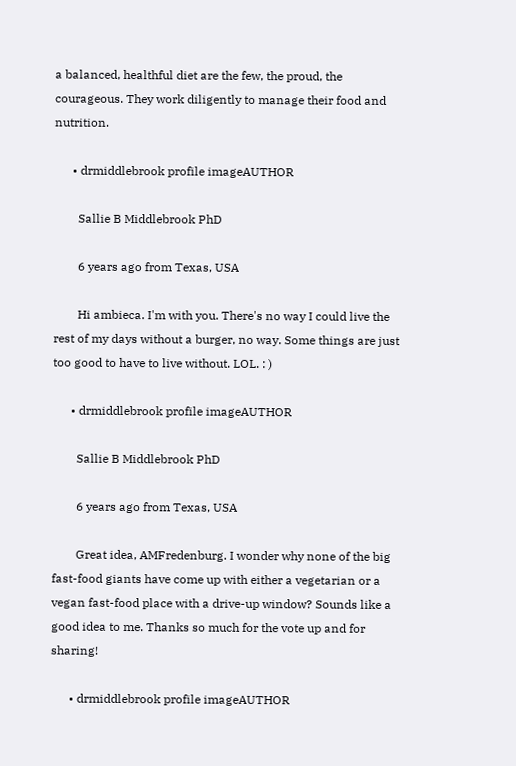a balanced, healthful diet are the few, the proud, the courageous. They work diligently to manage their food and nutrition.

      • drmiddlebrook profile imageAUTHOR

        Sallie B Middlebrook PhD

        6 years ago from Texas, USA

        Hi ambieca. I'm with you. There's no way I could live the rest of my days without a burger, no way. Some things are just too good to have to live without. LOL. : )

      • drmiddlebrook profile imageAUTHOR

        Sallie B Middlebrook PhD

        6 years ago from Texas, USA

        Great idea, AMFredenburg. I wonder why none of the big fast-food giants have come up with either a vegetarian or a vegan fast-food place with a drive-up window? Sounds like a good idea to me. Thanks so much for the vote up and for sharing!

      • drmiddlebrook profile imageAUTHOR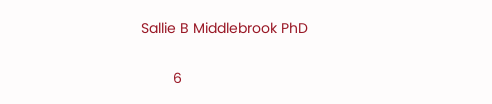Sallie B Middlebrook PhD

        6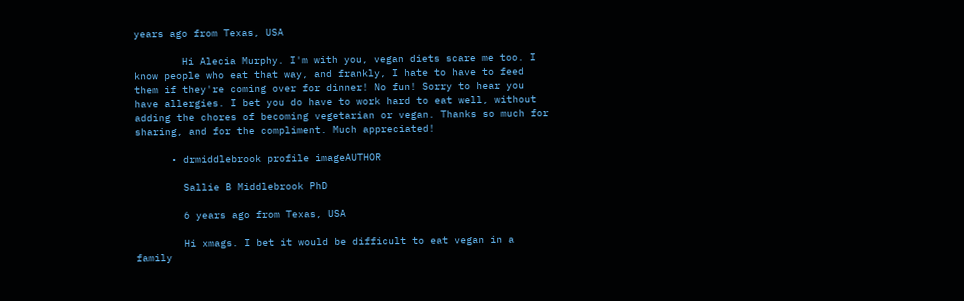years ago from Texas, USA

        Hi Alecia Murphy. I'm with you, vegan diets scare me too. I know people who eat that way, and frankly, I hate to have to feed them if they're coming over for dinner! No fun! Sorry to hear you have allergies. I bet you do have to work hard to eat well, without adding the chores of becoming vegetarian or vegan. Thanks so much for sharing, and for the compliment. Much appreciated!

      • drmiddlebrook profile imageAUTHOR

        Sallie B Middlebrook PhD

        6 years ago from Texas, USA

        Hi xmags. I bet it would be difficult to eat vegan in a family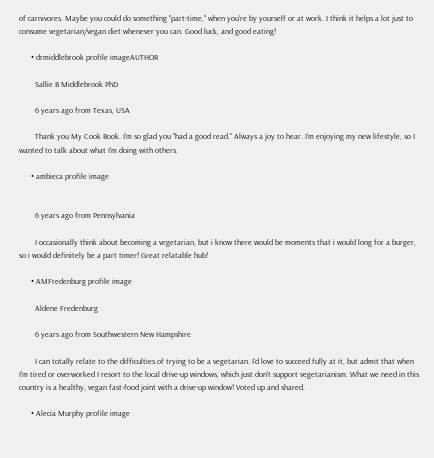of carnivores. Maybe you could do something "part-time," when you're by yourself or at work. I think it helps a lot just to consume vegetarian/vegan diet whenever you can. Good luck, and good eating!

      • drmiddlebrook profile imageAUTHOR

        Sallie B Middlebrook PhD

        6 years ago from Texas, USA

        Thank you My Cook Book. I'm so glad you "had a good read." Always a joy to hear. I'm enjoying my new lifestyle, so I wanted to talk about what I'm doing with others.

      • ambieca profile image


        6 years ago from Pennsylvania

        I occasionally think about becoming a vegetarian, but i know there would be moments that i would long for a burger, so i would definitely be a part timer! Great relatable hub!

      • AMFredenburg profile image

        Aldene Fredenburg

        6 years ago from Southwestern New Hampshire

        I can totally relate to the difficulties of trying to be a vegetarian. I'd love to succeed fully at it, but admit that when I'm tired or overworked I resort to the local drive-up windows, which just don't support vegetarianism. What we need in this country is a healthy, vegan fast-food joint with a drive-up window! Voted up and shared.

      • Alecia Murphy profile image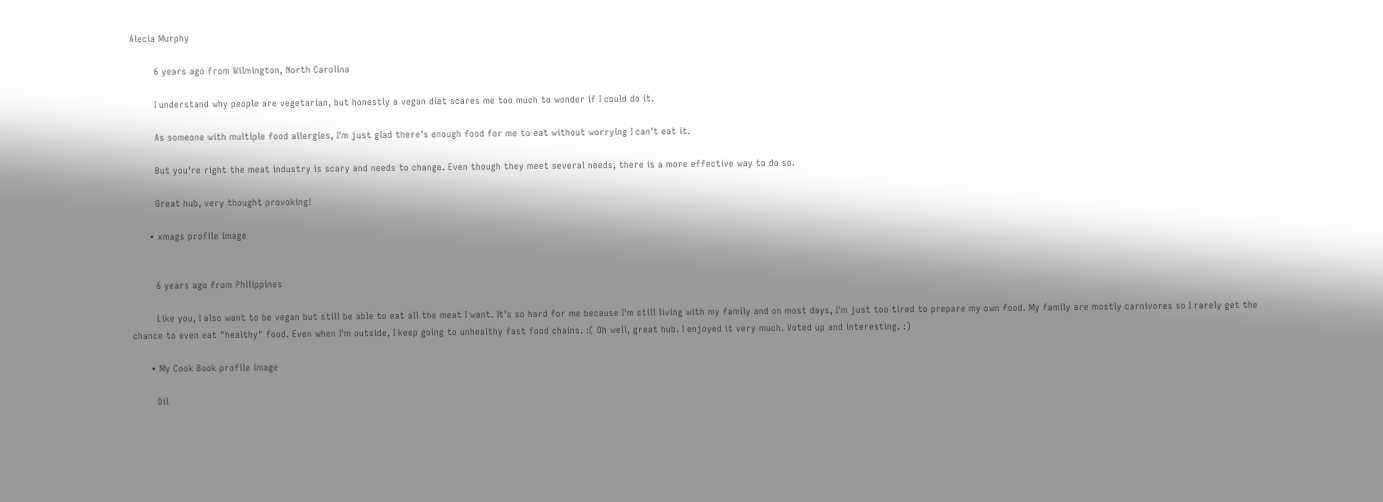Alecia Murphy

        6 years ago from Wilmington, North Carolina

        I understand why people are vegetarian, but honestly a vegan diet scares me too much to wonder if I could do it.

        As someone with multiple food allergies, I'm just glad there's enough food for me to eat without worrying I can't eat it.

        But you're right the meat industry is scary and needs to change. Even though they meet several needs, there is a more effective way to do so.

        Great hub, very thought provoking!

      • xmags profile image


        6 years ago from Philippines

        Like you, I also want to be vegan but still be able to eat all the meat I want. It's so hard for me because I'm still living with my family and on most days, I'm just too tired to prepare my own food. My family are mostly carnivores so I rarely get the chance to even eat "healthy" food. Even when I'm outside, I keep going to unhealthy fast food chains. :( Oh well, great hub. I enjoyed it very much. Voted up and interesting. :)

      • My Cook Book profile image

        Dil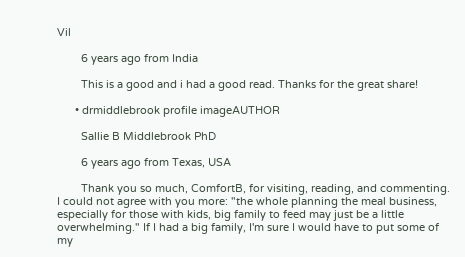Vil

        6 years ago from India

        This is a good and i had a good read. Thanks for the great share!

      • drmiddlebrook profile imageAUTHOR

        Sallie B Middlebrook PhD

        6 years ago from Texas, USA

        Thank you so much, ComfortB, for visiting, reading, and commenting. I could not agree with you more: "the whole planning the meal business, especially for those with kids, big family to feed may just be a little overwhelming." If I had a big family, I'm sure I would have to put some of my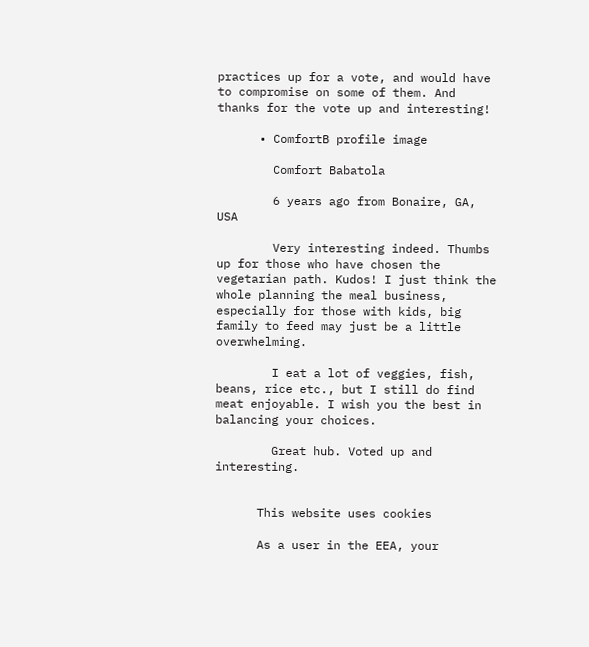practices up for a vote, and would have to compromise on some of them. And thanks for the vote up and interesting!

      • ComfortB profile image

        Comfort Babatola

        6 years ago from Bonaire, GA, USA

        Very interesting indeed. Thumbs up for those who have chosen the vegetarian path. Kudos! I just think the whole planning the meal business, especially for those with kids, big family to feed may just be a little overwhelming.

        I eat a lot of veggies, fish, beans, rice etc., but I still do find meat enjoyable. I wish you the best in balancing your choices.

        Great hub. Voted up and interesting.


      This website uses cookies

      As a user in the EEA, your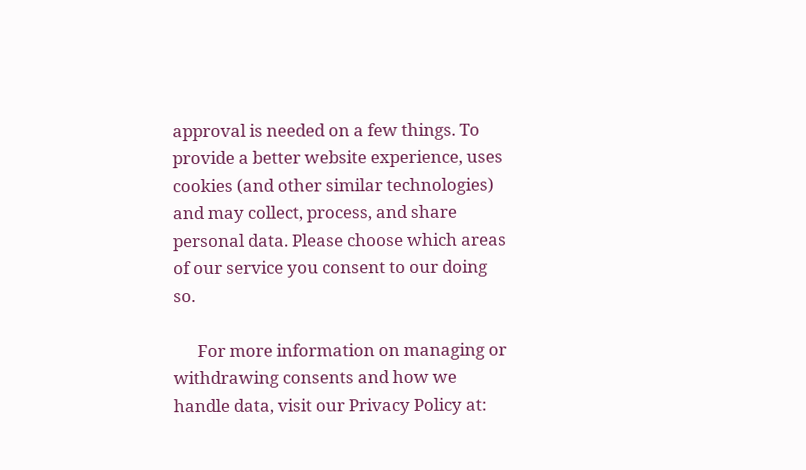approval is needed on a few things. To provide a better website experience, uses cookies (and other similar technologies) and may collect, process, and share personal data. Please choose which areas of our service you consent to our doing so.

      For more information on managing or withdrawing consents and how we handle data, visit our Privacy Policy at: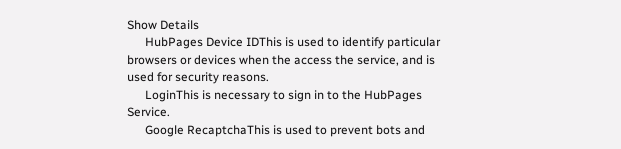Show Details
      HubPages Device IDThis is used to identify particular browsers or devices when the access the service, and is used for security reasons.
      LoginThis is necessary to sign in to the HubPages Service.
      Google RecaptchaThis is used to prevent bots and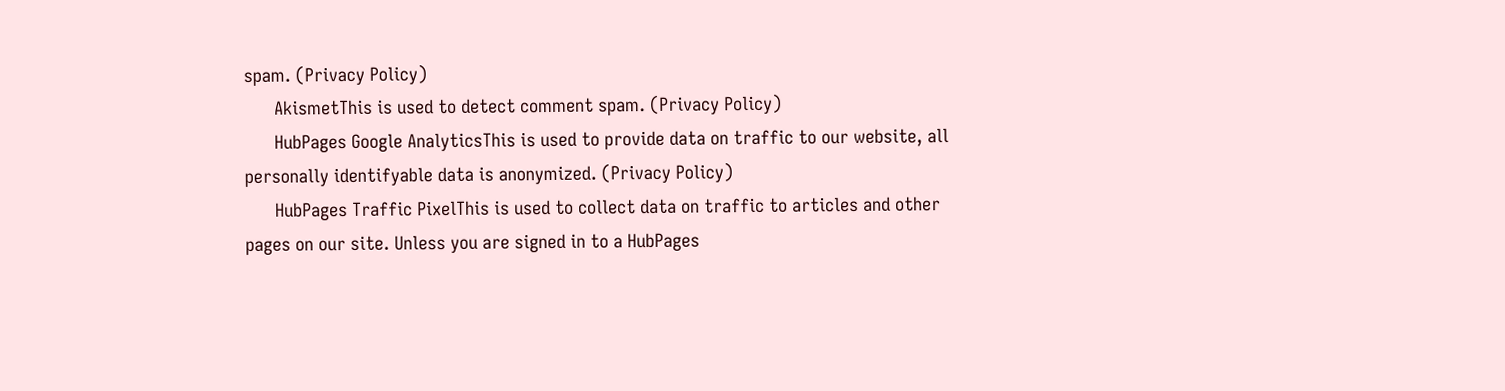spam. (Privacy Policy)
      AkismetThis is used to detect comment spam. (Privacy Policy)
      HubPages Google AnalyticsThis is used to provide data on traffic to our website, all personally identifyable data is anonymized. (Privacy Policy)
      HubPages Traffic PixelThis is used to collect data on traffic to articles and other pages on our site. Unless you are signed in to a HubPages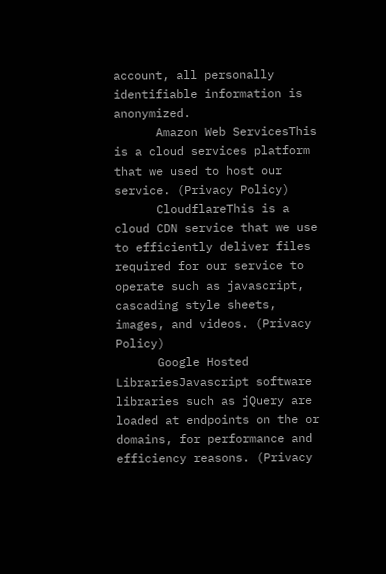account, all personally identifiable information is anonymized.
      Amazon Web ServicesThis is a cloud services platform that we used to host our service. (Privacy Policy)
      CloudflareThis is a cloud CDN service that we use to efficiently deliver files required for our service to operate such as javascript, cascading style sheets, images, and videos. (Privacy Policy)
      Google Hosted LibrariesJavascript software libraries such as jQuery are loaded at endpoints on the or domains, for performance and efficiency reasons. (Privacy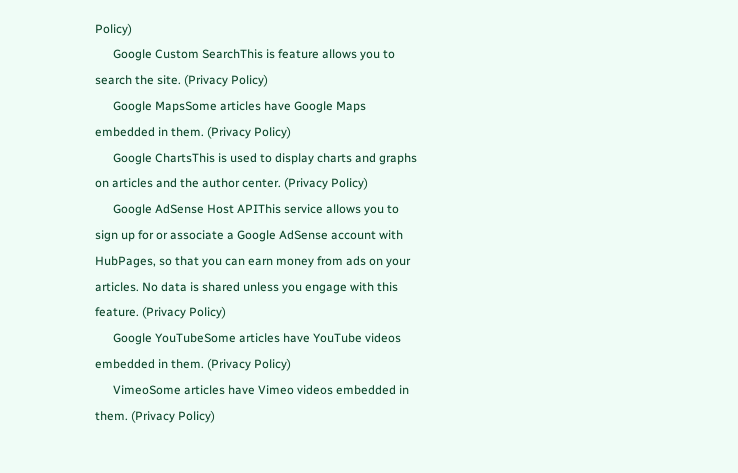Policy)
      Google Custom SearchThis is feature allows you to search the site. (Privacy Policy)
      Google MapsSome articles have Google Maps embedded in them. (Privacy Policy)
      Google ChartsThis is used to display charts and graphs on articles and the author center. (Privacy Policy)
      Google AdSense Host APIThis service allows you to sign up for or associate a Google AdSense account with HubPages, so that you can earn money from ads on your articles. No data is shared unless you engage with this feature. (Privacy Policy)
      Google YouTubeSome articles have YouTube videos embedded in them. (Privacy Policy)
      VimeoSome articles have Vimeo videos embedded in them. (Privacy Policy)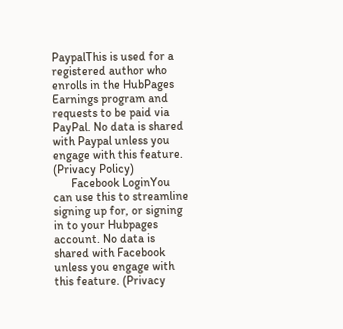PaypalThis is used for a registered author who enrolls in the HubPages Earnings program and requests to be paid via PayPal. No data is shared with Paypal unless you engage with this feature. (Privacy Policy)
      Facebook LoginYou can use this to streamline signing up for, or signing in to your Hubpages account. No data is shared with Facebook unless you engage with this feature. (Privacy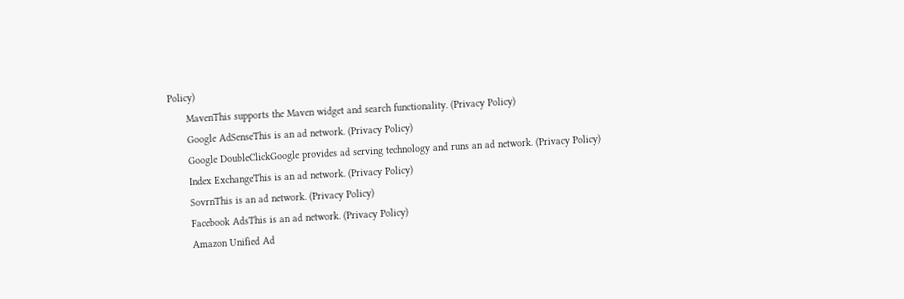Policy)
      MavenThis supports the Maven widget and search functionality. (Privacy Policy)
      Google AdSenseThis is an ad network. (Privacy Policy)
      Google DoubleClickGoogle provides ad serving technology and runs an ad network. (Privacy Policy)
      Index ExchangeThis is an ad network. (Privacy Policy)
      SovrnThis is an ad network. (Privacy Policy)
      Facebook AdsThis is an ad network. (Privacy Policy)
      Amazon Unified Ad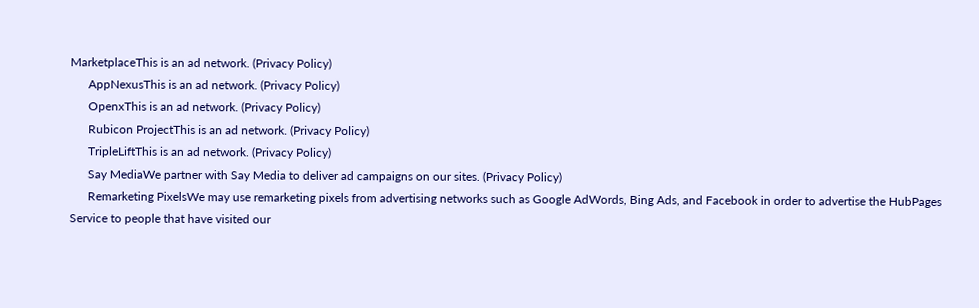MarketplaceThis is an ad network. (Privacy Policy)
      AppNexusThis is an ad network. (Privacy Policy)
      OpenxThis is an ad network. (Privacy Policy)
      Rubicon ProjectThis is an ad network. (Privacy Policy)
      TripleLiftThis is an ad network. (Privacy Policy)
      Say MediaWe partner with Say Media to deliver ad campaigns on our sites. (Privacy Policy)
      Remarketing PixelsWe may use remarketing pixels from advertising networks such as Google AdWords, Bing Ads, and Facebook in order to advertise the HubPages Service to people that have visited our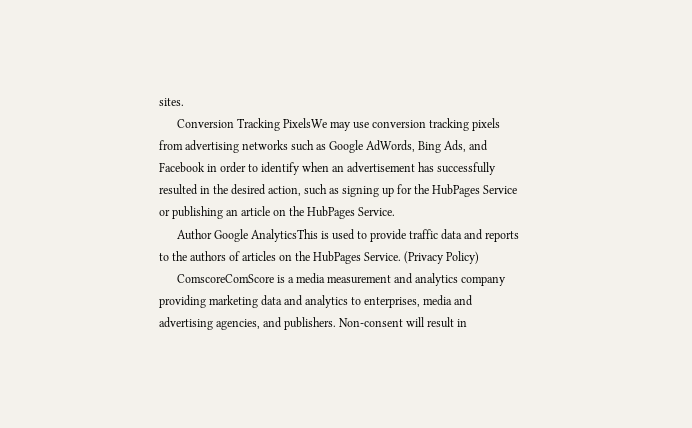sites.
      Conversion Tracking PixelsWe may use conversion tracking pixels from advertising networks such as Google AdWords, Bing Ads, and Facebook in order to identify when an advertisement has successfully resulted in the desired action, such as signing up for the HubPages Service or publishing an article on the HubPages Service.
      Author Google AnalyticsThis is used to provide traffic data and reports to the authors of articles on the HubPages Service. (Privacy Policy)
      ComscoreComScore is a media measurement and analytics company providing marketing data and analytics to enterprises, media and advertising agencies, and publishers. Non-consent will result in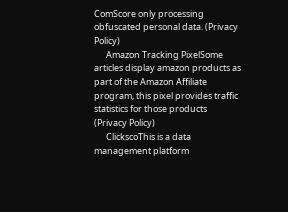ComScore only processing obfuscated personal data. (Privacy Policy)
      Amazon Tracking PixelSome articles display amazon products as part of the Amazon Affiliate program, this pixel provides traffic statistics for those products (Privacy Policy)
      ClickscoThis is a data management platform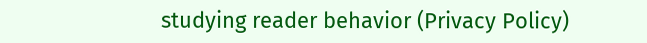studying reader behavior (Privacy Policy)